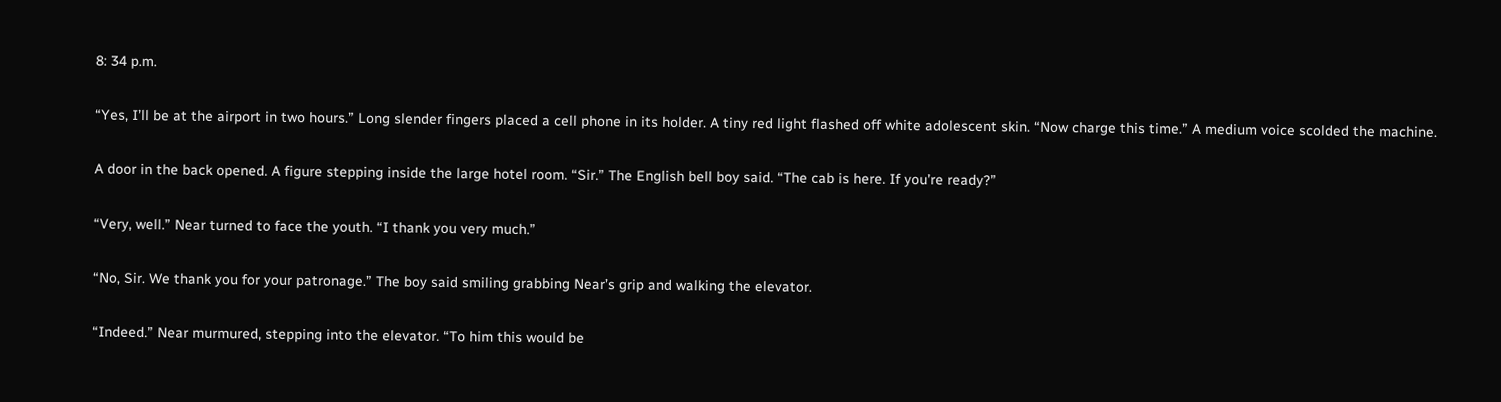8: 34 p.m.

“Yes, I’ll be at the airport in two hours.” Long slender fingers placed a cell phone in its holder. A tiny red light flashed off white adolescent skin. “Now charge this time.” A medium voice scolded the machine.

A door in the back opened. A figure stepping inside the large hotel room. “Sir.” The English bell boy said. “The cab is here. If you’re ready?”

“Very, well.” Near turned to face the youth. “I thank you very much.”

“No, Sir. We thank you for your patronage.” The boy said smiling grabbing Near’s grip and walking the elevator.

“Indeed.” Near murmured, stepping into the elevator. “To him this would be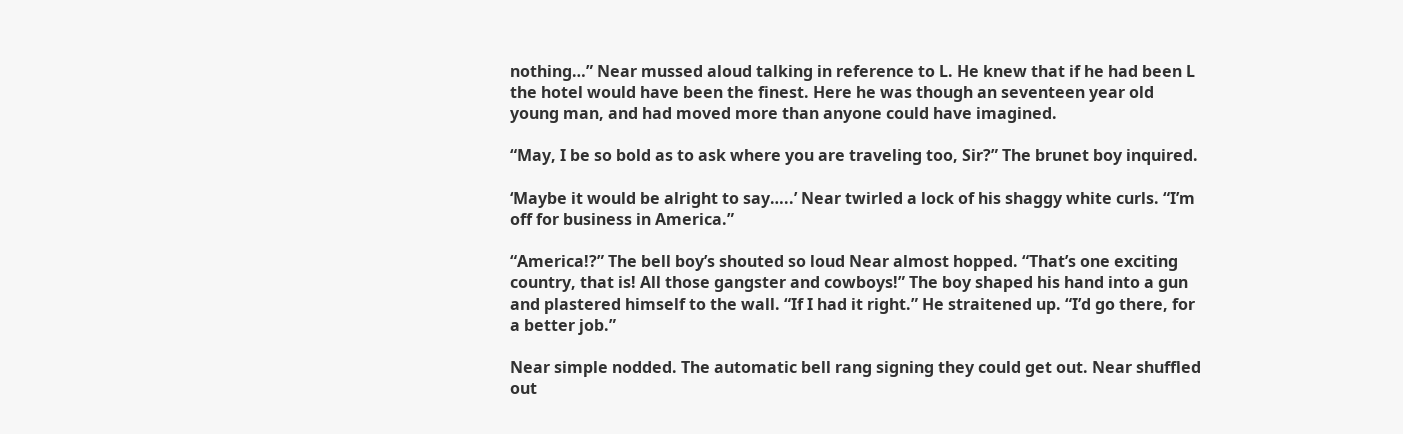nothing…” Near mussed aloud talking in reference to L. He knew that if he had been L the hotel would have been the finest. Here he was though an seventeen year old young man, and had moved more than anyone could have imagined.

“May, I be so bold as to ask where you are traveling too, Sir?” The brunet boy inquired.

‘Maybe it would be alright to say…..’ Near twirled a lock of his shaggy white curls. “I’m off for business in America.”

“America!?” The bell boy’s shouted so loud Near almost hopped. “That’s one exciting country, that is! All those gangster and cowboys!” The boy shaped his hand into a gun and plastered himself to the wall. “If I had it right.” He straitened up. “I’d go there, for a better job.”

Near simple nodded. The automatic bell rang signing they could get out. Near shuffled out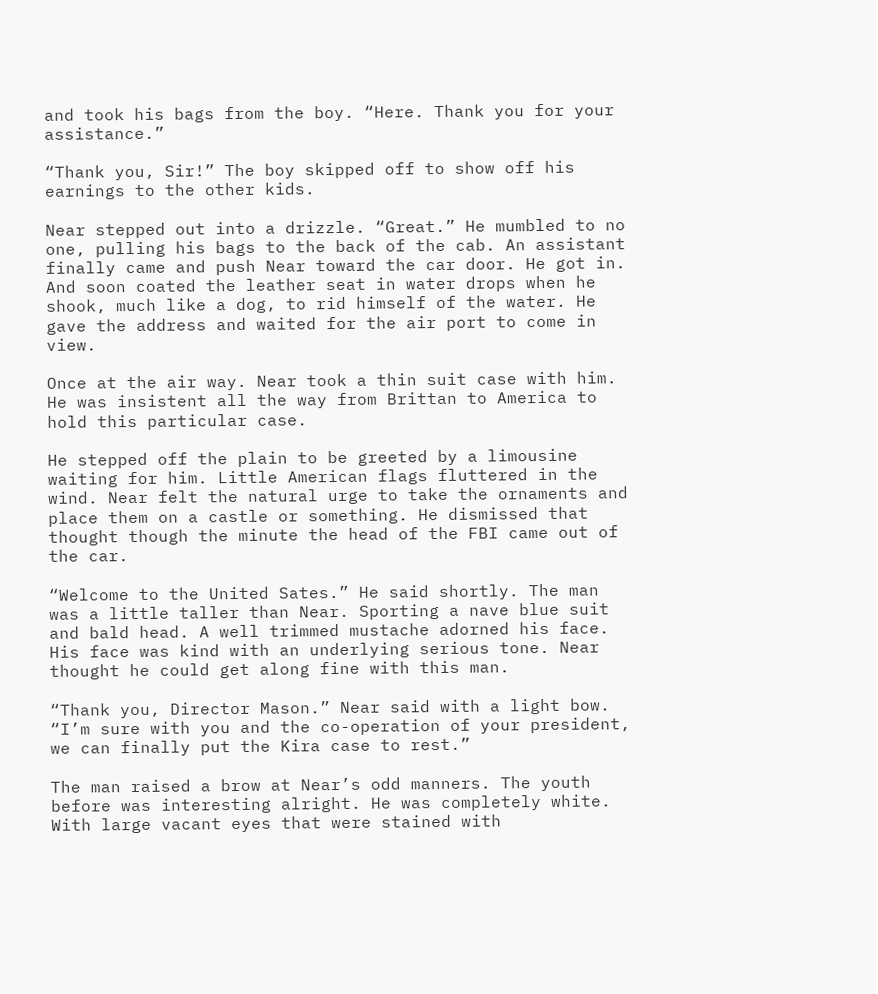and took his bags from the boy. “Here. Thank you for your assistance.”

“Thank you, Sir!” The boy skipped off to show off his earnings to the other kids.

Near stepped out into a drizzle. “Great.” He mumbled to no one, pulling his bags to the back of the cab. An assistant finally came and push Near toward the car door. He got in. And soon coated the leather seat in water drops when he shook, much like a dog, to rid himself of the water. He gave the address and waited for the air port to come in view.

Once at the air way. Near took a thin suit case with him. He was insistent all the way from Brittan to America to hold this particular case.

He stepped off the plain to be greeted by a limousine waiting for him. Little American flags fluttered in the wind. Near felt the natural urge to take the ornaments and place them on a castle or something. He dismissed that thought though the minute the head of the FBI came out of the car.

“Welcome to the United Sates.” He said shortly. The man was a little taller than Near. Sporting a nave blue suit and bald head. A well trimmed mustache adorned his face. His face was kind with an underlying serious tone. Near thought he could get along fine with this man.

“Thank you, Director Mason.” Near said with a light bow. “I’m sure with you and the co-operation of your president, we can finally put the Kira case to rest.”

The man raised a brow at Near’s odd manners. The youth before was interesting alright. He was completely white. With large vacant eyes that were stained with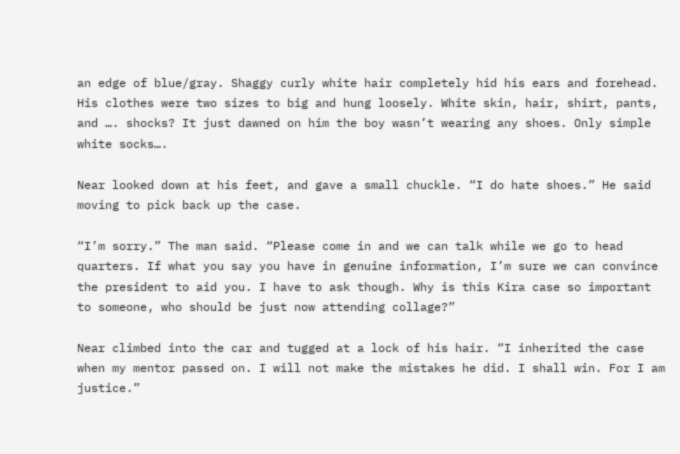an edge of blue/gray. Shaggy curly white hair completely hid his ears and forehead. His clothes were two sizes to big and hung loosely. White skin, hair, shirt, pants, and …. shocks? It just dawned on him the boy wasn’t wearing any shoes. Only simple white socks….

Near looked down at his feet, and gave a small chuckle. “I do hate shoes.” He said moving to pick back up the case.

“I’m sorry.” The man said. “Please come in and we can talk while we go to head quarters. If what you say you have in genuine information, I’m sure we can convince the president to aid you. I have to ask though. Why is this Kira case so important to someone, who should be just now attending collage?”

Near climbed into the car and tugged at a lock of his hair. “I inherited the case when my mentor passed on. I will not make the mistakes he did. I shall win. For I am justice.”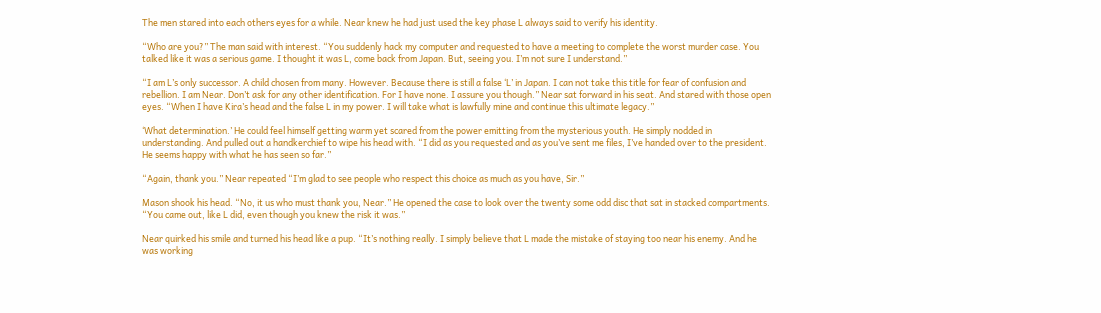The men stared into each others eyes for a while. Near knew he had just used the key phase L always said to verify his identity.

“Who are you?” The man said with interest. “You suddenly hack my computer and requested to have a meeting to complete the worst murder case. You talked like it was a serious game. I thought it was L, come back from Japan. But, seeing you. I’m not sure I understand.”

“I am L’s only successor. A child chosen from many. However. Because there is still a false ‘L’ in Japan. I can not take this title for fear of confusion and rebellion. I am Near. Don’t ask for any other identification. For I have none. I assure you though.” Near sat forward in his seat. And stared with those open eyes. “When I have Kira’s head and the false L in my power. I will take what is lawfully mine and continue this ultimate legacy.”

‘What determination.’ He could feel himself getting warm yet scared from the power emitting from the mysterious youth. He simply nodded in understanding. And pulled out a handkerchief to wipe his head with. “I did as you requested and as you’ve sent me files, I’ve handed over to the president. He seems happy with what he has seen so far.”

“Again, thank you.” Near repeated “I’m glad to see people who respect this choice as much as you have, Sir.”

Mason shook his head. “No, it us who must thank you, Near.” He opened the case to look over the twenty some odd disc that sat in stacked compartments. “You came out, like L did, even though you knew the risk it was.”

Near quirked his smile and turned his head like a pup. “It’s nothing really. I simply believe that L made the mistake of staying too near his enemy. And he was working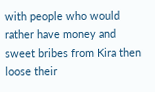with people who would rather have money and sweet bribes from Kira then loose their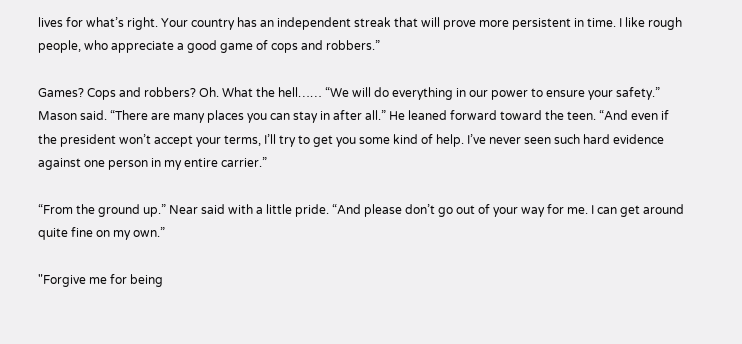lives for what’s right. Your country has an independent streak that will prove more persistent in time. I like rough people, who appreciate a good game of cops and robbers.”

Games? Cops and robbers? Oh. What the hell…… “We will do everything in our power to ensure your safety.” Mason said. “There are many places you can stay in after all.” He leaned forward toward the teen. “And even if the president won’t accept your terms, I’ll try to get you some kind of help. I’ve never seen such hard evidence against one person in my entire carrier.”

“From the ground up.” Near said with a little pride. “And please don’t go out of your way for me. I can get around quite fine on my own.”

"Forgive me for being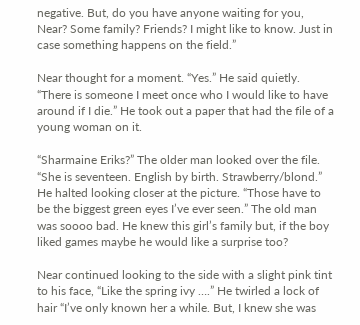negative. But, do you have anyone waiting for you, Near? Some family? Friends? I might like to know. Just in case something happens on the field.”

Near thought for a moment. “Yes.” He said quietly. “There is someone I meet once who I would like to have around if I die.” He took out a paper that had the file of a young woman on it.

“Sharmaine Eriks?” The older man looked over the file. “She is seventeen. English by birth. Strawberry/blond.” He halted looking closer at the picture. “Those have to be the biggest green eyes I’ve ever seen.” The old man was soooo bad. He knew this girl’s family but, if the boy liked games maybe he would like a surprise too?

Near continued looking to the side with a slight pink tint to his face, “Like the spring ivy ….” He twirled a lock of hair “I’ve only known her a while. But, I knew she was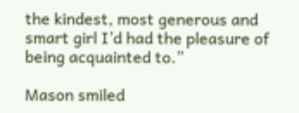the kindest, most generous and smart girl I’d had the pleasure of being acquainted to.”

Mason smiled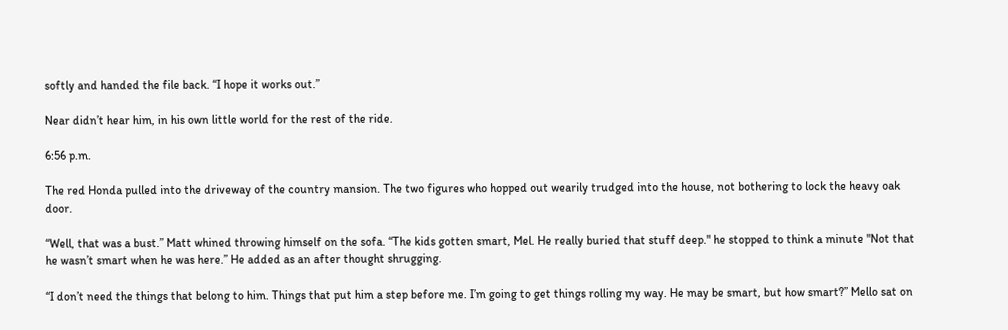softly and handed the file back. “I hope it works out.”

Near didn’t hear him, in his own little world for the rest of the ride.

6:56 p.m.

The red Honda pulled into the driveway of the country mansion. The two figures who hopped out wearily trudged into the house, not bothering to lock the heavy oak door.

“Well, that was a bust.” Matt whined throwing himself on the sofa. “The kids gotten smart, Mel. He really buried that stuff deep." he stopped to think a minute "Not that he wasn’t smart when he was here.” He added as an after thought shrugging.

“I don’t need the things that belong to him. Things that put him a step before me. I’m going to get things rolling my way. He may be smart, but how smart?” Mello sat on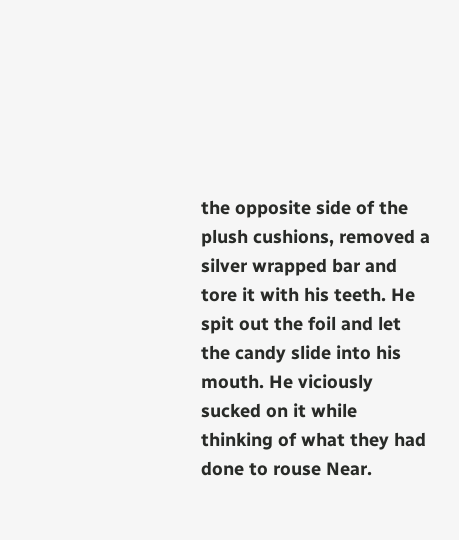the opposite side of the plush cushions, removed a silver wrapped bar and tore it with his teeth. He spit out the foil and let the candy slide into his mouth. He viciously sucked on it while thinking of what they had done to rouse Near.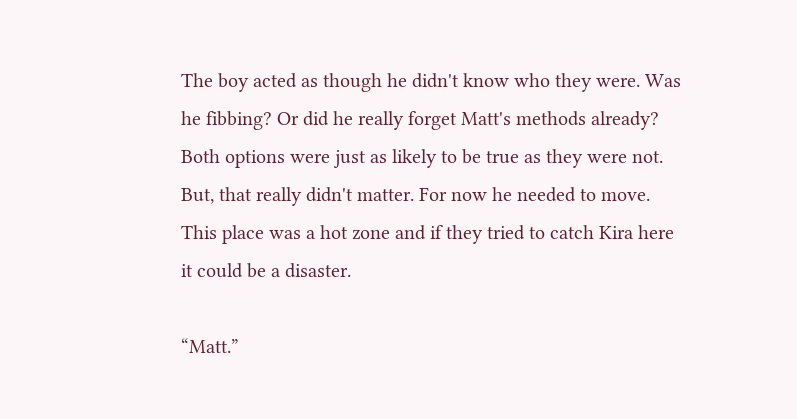The boy acted as though he didn't know who they were. Was he fibbing? Or did he really forget Matt's methods already? Both options were just as likely to be true as they were not. But, that really didn't matter. For now he needed to move. This place was a hot zone and if they tried to catch Kira here it could be a disaster.

“Matt.”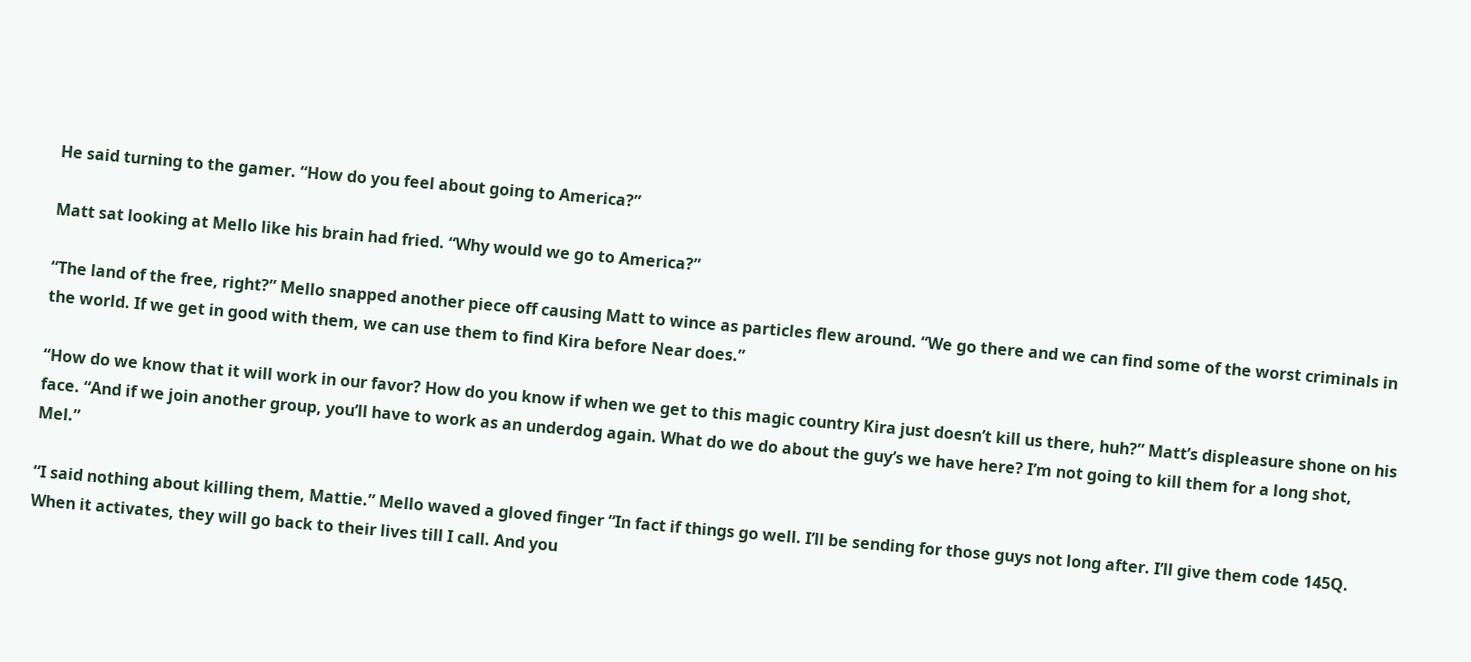He said turning to the gamer. “How do you feel about going to America?”

Matt sat looking at Mello like his brain had fried. “Why would we go to America?”

“The land of the free, right?” Mello snapped another piece off causing Matt to wince as particles flew around. “We go there and we can find some of the worst criminals in the world. If we get in good with them, we can use them to find Kira before Near does.”

“How do we know that it will work in our favor? How do you know if when we get to this magic country Kira just doesn’t kill us there, huh?” Matt’s displeasure shone on his face. “And if we join another group, you’ll have to work as an underdog again. What do we do about the guy’s we have here? I’m not going to kill them for a long shot, Mel.”

“I said nothing about killing them, Mattie.” Mello waved a gloved finger “In fact if things go well. I’ll be sending for those guys not long after. I’ll give them code 145Q. When it activates, they will go back to their lives till I call. And you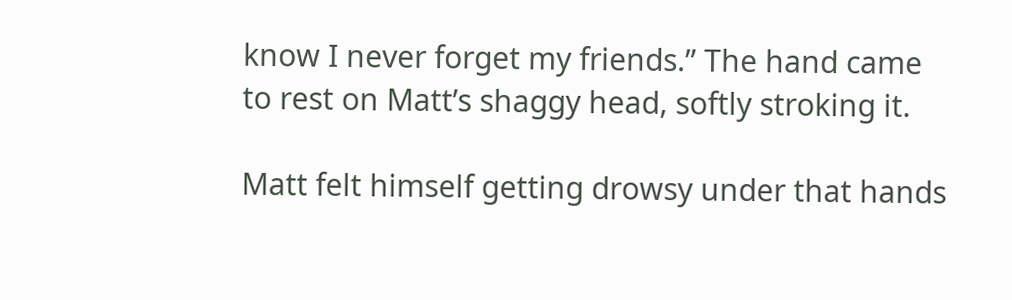know I never forget my friends.” The hand came to rest on Matt’s shaggy head, softly stroking it.

Matt felt himself getting drowsy under that hands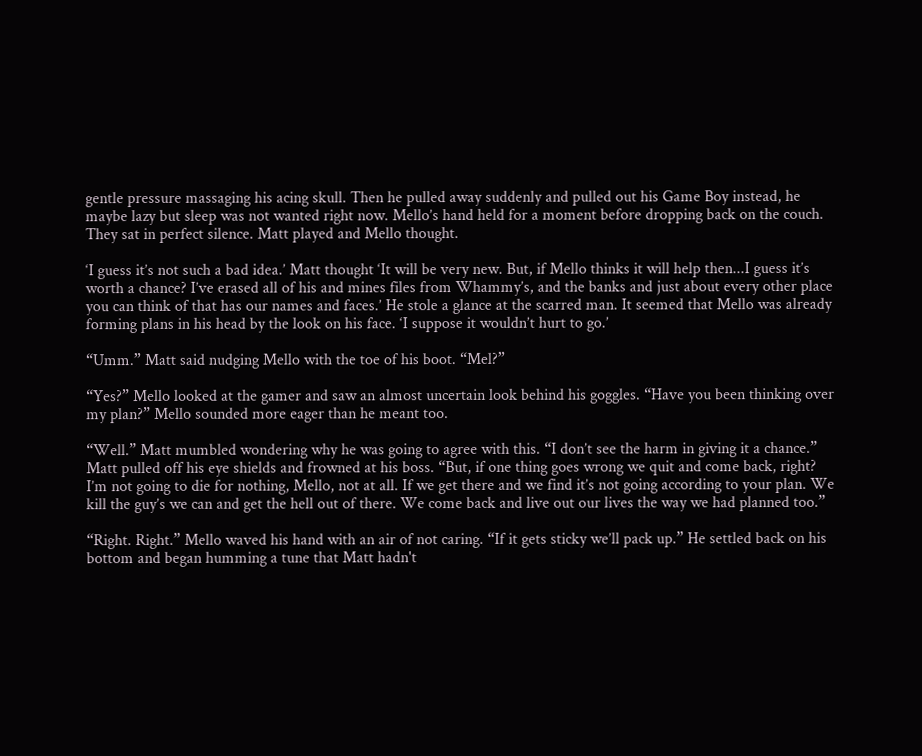gentle pressure massaging his acing skull. Then he pulled away suddenly and pulled out his Game Boy instead, he maybe lazy but sleep was not wanted right now. Mello’s hand held for a moment before dropping back on the couch. They sat in perfect silence. Matt played and Mello thought.

‘I guess it’s not such a bad idea.’ Matt thought ‘It will be very new. But, if Mello thinks it will help then...I guess it’s worth a chance? I’ve erased all of his and mines files from Whammy’s, and the banks and just about every other place you can think of that has our names and faces.’ He stole a glance at the scarred man. It seemed that Mello was already forming plans in his head by the look on his face. ‘I suppose it wouldn’t hurt to go.’

“Umm.” Matt said nudging Mello with the toe of his boot. “Mel?”

“Yes?” Mello looked at the gamer and saw an almost uncertain look behind his goggles. “Have you been thinking over my plan?” Mello sounded more eager than he meant too.

“Well.” Matt mumbled wondering why he was going to agree with this. “I don’t see the harm in giving it a chance.” Matt pulled off his eye shields and frowned at his boss. “But, if one thing goes wrong we quit and come back, right? I’m not going to die for nothing, Mello, not at all. If we get there and we find it’s not going according to your plan. We kill the guy’s we can and get the hell out of there. We come back and live out our lives the way we had planned too.”

“Right. Right.” Mello waved his hand with an air of not caring. “If it gets sticky we’ll pack up.” He settled back on his bottom and began humming a tune that Matt hadn't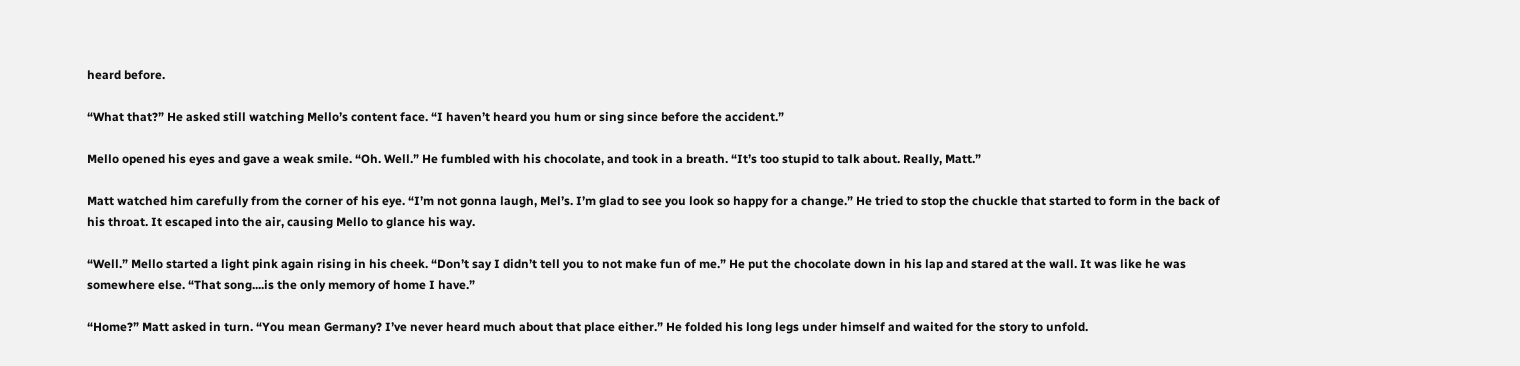heard before.

“What that?” He asked still watching Mello’s content face. “I haven’t heard you hum or sing since before the accident.”

Mello opened his eyes and gave a weak smile. “Oh. Well.” He fumbled with his chocolate, and took in a breath. “It’s too stupid to talk about. Really, Matt.”

Matt watched him carefully from the corner of his eye. “I’m not gonna laugh, Mel’s. I’m glad to see you look so happy for a change.” He tried to stop the chuckle that started to form in the back of his throat. It escaped into the air, causing Mello to glance his way.

“Well.” Mello started a light pink again rising in his cheek. “Don’t say I didn’t tell you to not make fun of me.” He put the chocolate down in his lap and stared at the wall. It was like he was somewhere else. “That song....is the only memory of home I have.”

“Home?” Matt asked in turn. “You mean Germany? I’ve never heard much about that place either.” He folded his long legs under himself and waited for the story to unfold.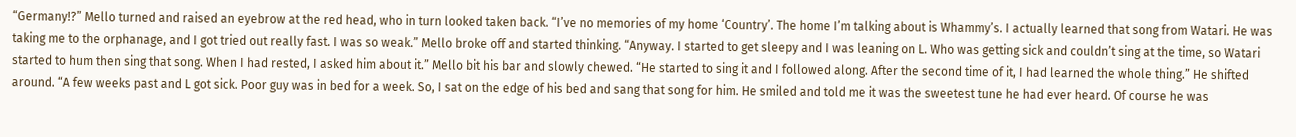“Germany!?” Mello turned and raised an eyebrow at the red head, who in turn looked taken back. “I’ve no memories of my home ‘Country’. The home I’m talking about is Whammy’s. I actually learned that song from Watari. He was taking me to the orphanage, and I got tried out really fast. I was so weak.” Mello broke off and started thinking. “Anyway. I started to get sleepy and I was leaning on L. Who was getting sick and couldn’t sing at the time, so Watari started to hum then sing that song. When I had rested, I asked him about it.” Mello bit his bar and slowly chewed. “He started to sing it and I followed along. After the second time of it, I had learned the whole thing.” He shifted around. “A few weeks past and L got sick. Poor guy was in bed for a week. So, I sat on the edge of his bed and sang that song for him. He smiled and told me it was the sweetest tune he had ever heard. Of course he was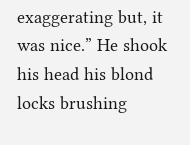exaggerating but, it was nice.” He shook his head his blond locks brushing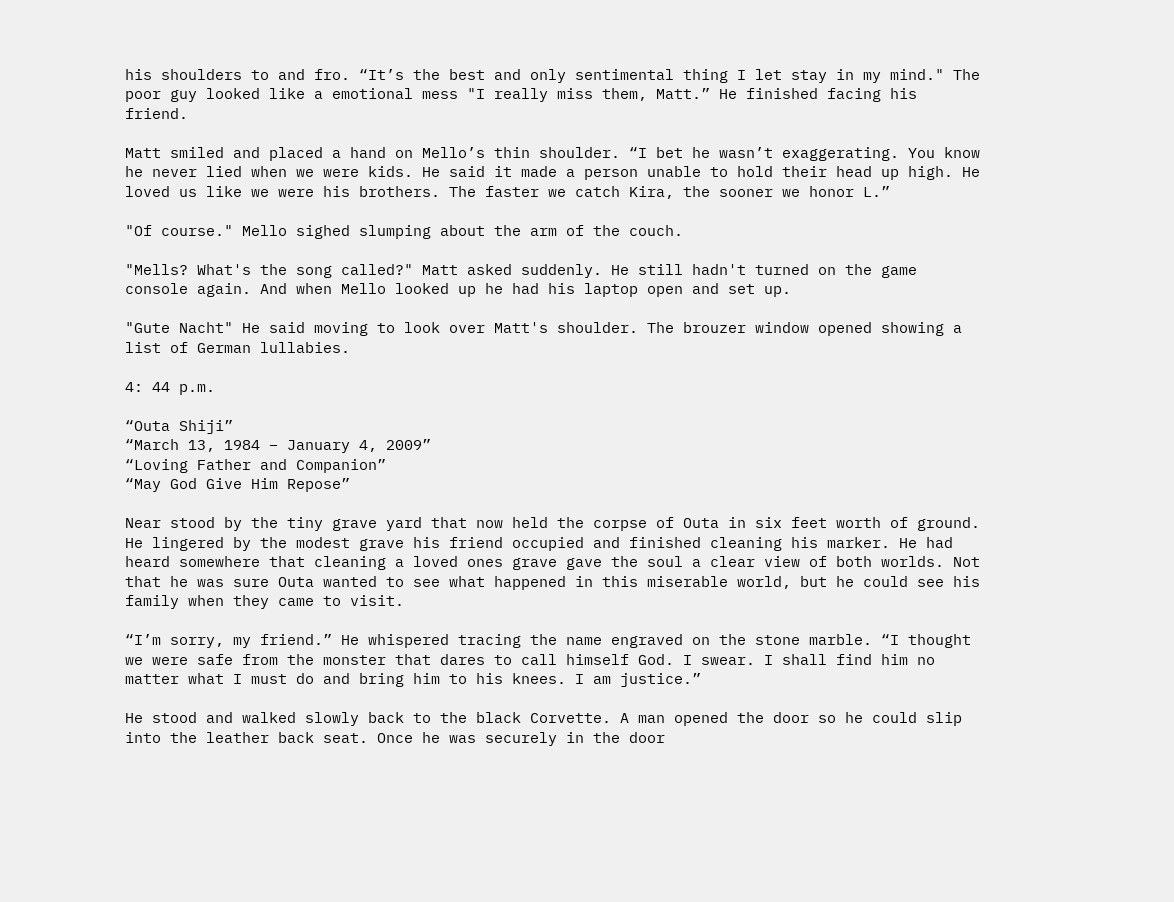his shoulders to and fro. “It’s the best and only sentimental thing I let stay in my mind." The poor guy looked like a emotional mess "I really miss them, Matt.” He finished facing his friend.

Matt smiled and placed a hand on Mello’s thin shoulder. “I bet he wasn’t exaggerating. You know he never lied when we were kids. He said it made a person unable to hold their head up high. He loved us like we were his brothers. The faster we catch Kira, the sooner we honor L.”

"Of course." Mello sighed slumping about the arm of the couch.

"Mells? What's the song called?" Matt asked suddenly. He still hadn't turned on the game console again. And when Mello looked up he had his laptop open and set up.

"Gute Nacht" He said moving to look over Matt's shoulder. The brouzer window opened showing a list of German lullabies.

4: 44 p.m.

“Outa Shiji”
“March 13, 1984 – January 4, 2009”
“Loving Father and Companion”
“May God Give Him Repose”

Near stood by the tiny grave yard that now held the corpse of Outa in six feet worth of ground. He lingered by the modest grave his friend occupied and finished cleaning his marker. He had heard somewhere that cleaning a loved ones grave gave the soul a clear view of both worlds. Not that he was sure Outa wanted to see what happened in this miserable world, but he could see his family when they came to visit.

“I’m sorry, my friend.” He whispered tracing the name engraved on the stone marble. “I thought we were safe from the monster that dares to call himself God. I swear. I shall find him no matter what I must do and bring him to his knees. I am justice.”

He stood and walked slowly back to the black Corvette. A man opened the door so he could slip into the leather back seat. Once he was securely in the door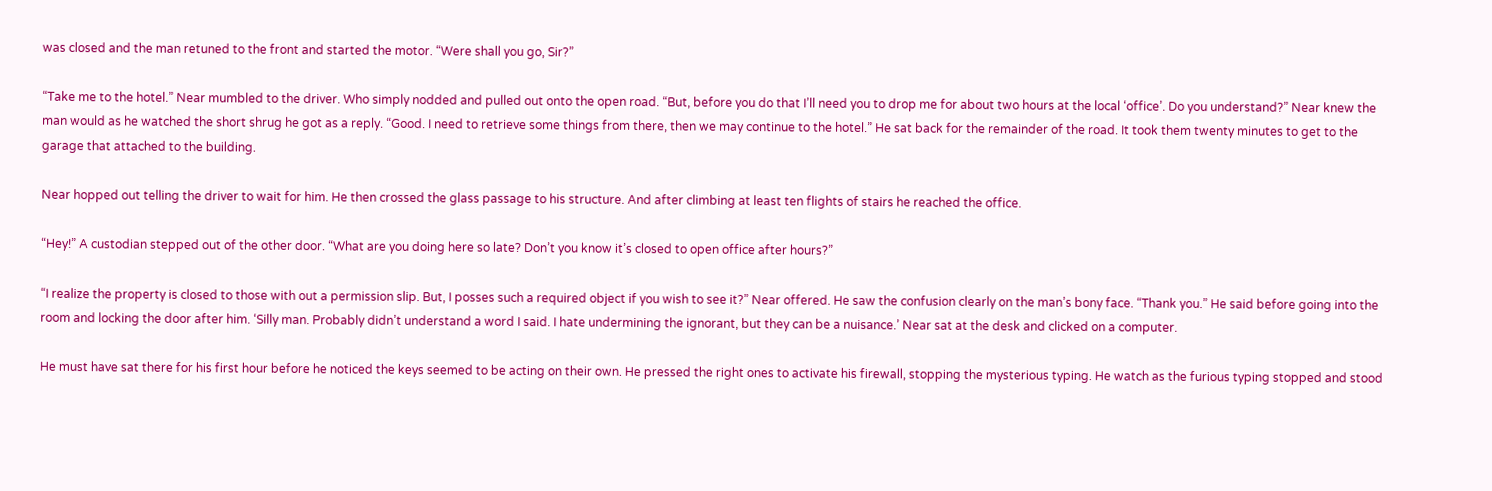was closed and the man retuned to the front and started the motor. “Were shall you go, Sir?”

“Take me to the hotel.” Near mumbled to the driver. Who simply nodded and pulled out onto the open road. “But, before you do that I’ll need you to drop me for about two hours at the local ‘office’. Do you understand?” Near knew the man would as he watched the short shrug he got as a reply. “Good. I need to retrieve some things from there, then we may continue to the hotel.” He sat back for the remainder of the road. It took them twenty minutes to get to the garage that attached to the building.

Near hopped out telling the driver to wait for him. He then crossed the glass passage to his structure. And after climbing at least ten flights of stairs he reached the office.

“Hey!” A custodian stepped out of the other door. “What are you doing here so late? Don’t you know it’s closed to open office after hours?”

“I realize the property is closed to those with out a permission slip. But, I posses such a required object if you wish to see it?” Near offered. He saw the confusion clearly on the man’s bony face. “Thank you.” He said before going into the room and locking the door after him. ‘Silly man. Probably didn’t understand a word I said. I hate undermining the ignorant, but they can be a nuisance.’ Near sat at the desk and clicked on a computer.

He must have sat there for his first hour before he noticed the keys seemed to be acting on their own. He pressed the right ones to activate his firewall, stopping the mysterious typing. He watch as the furious typing stopped and stood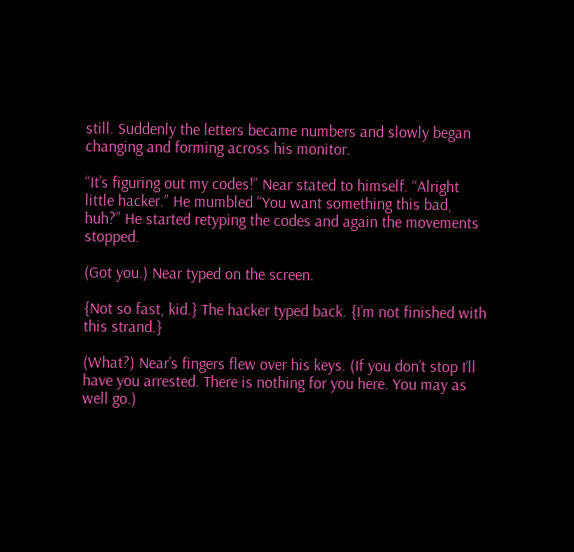still. Suddenly the letters became numbers and slowly began changing and forming across his monitor.

“It’s figuring out my codes!” Near stated to himself. “Alright little hacker.” He mumbled “You want something this bad, huh?” He started retyping the codes and again the movements stopped.

(Got you.) Near typed on the screen.

{Not so fast, kid.} The hacker typed back. {I’m not finished with this strand.}

(What?) Near’s fingers flew over his keys. (If you don’t stop I’ll have you arrested. There is nothing for you here. You may as well go.)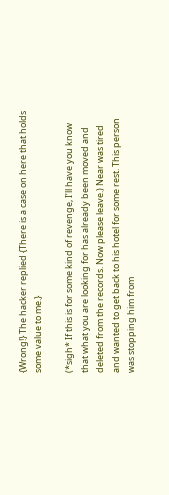{Wrong!} The hacker replied {There is a case on here that holds some value to me.}

(*sigh* If this is for some kind of revenge, I’ll have you know that what you are looking for has already been moved and deleted from the records. Now please leave.) Near was tired and wanted to get back to his hotel for some rest. This person was stopping him from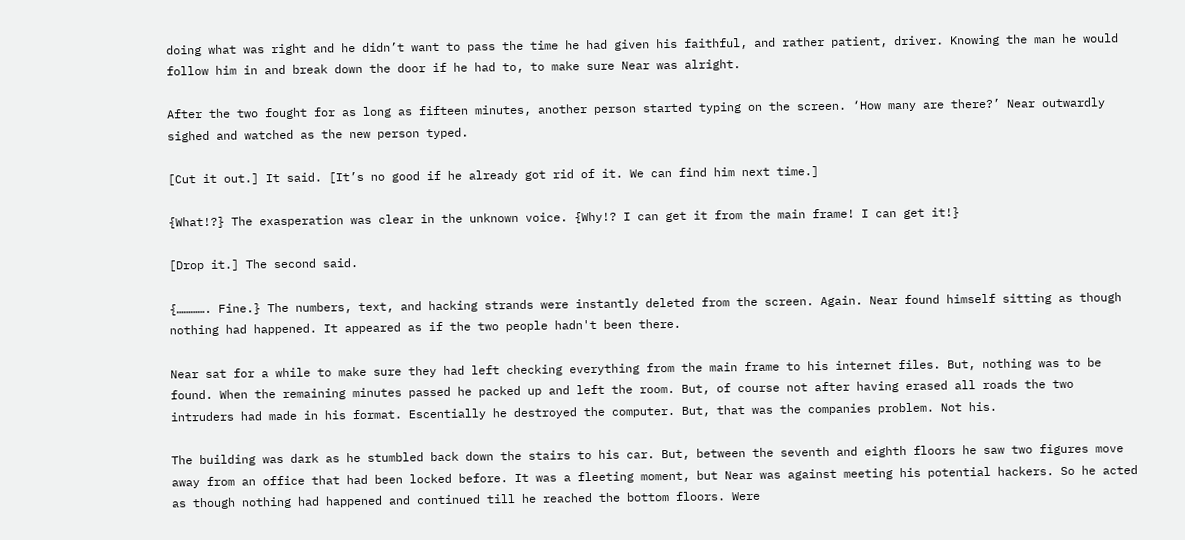doing what was right and he didn’t want to pass the time he had given his faithful, and rather patient, driver. Knowing the man he would follow him in and break down the door if he had to, to make sure Near was alright.

After the two fought for as long as fifteen minutes, another person started typing on the screen. ‘How many are there?’ Near outwardly sighed and watched as the new person typed.

[Cut it out.] It said. [It’s no good if he already got rid of it. We can find him next time.]

{What!?} The exasperation was clear in the unknown voice. {Why!? I can get it from the main frame! I can get it!}

[Drop it.] The second said.

{…………. Fine.} The numbers, text, and hacking strands were instantly deleted from the screen. Again. Near found himself sitting as though nothing had happened. It appeared as if the two people hadn't been there.

Near sat for a while to make sure they had left checking everything from the main frame to his internet files. But, nothing was to be found. When the remaining minutes passed he packed up and left the room. But, of course not after having erased all roads the two intruders had made in his format. Escentially he destroyed the computer. But, that was the companies problem. Not his.

The building was dark as he stumbled back down the stairs to his car. But, between the seventh and eighth floors he saw two figures move away from an office that had been locked before. It was a fleeting moment, but Near was against meeting his potential hackers. So he acted as though nothing had happened and continued till he reached the bottom floors. Were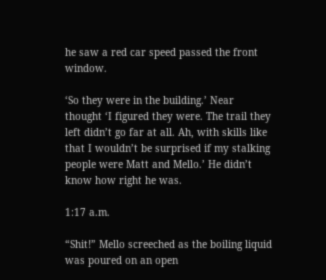he saw a red car speed passed the front window.

‘So they were in the building.’ Near thought ‘I figured they were. The trail they left didn’t go far at all. Ah, with skills like that I wouldn’t be surprised if my stalking people were Matt and Mello.’ He didn’t know how right he was.

1:17 a.m.

“Shit!” Mello screeched as the boiling liquid was poured on an open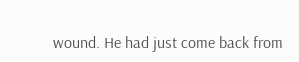wound. He had just come back from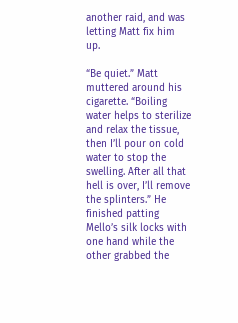another raid, and was letting Matt fix him up.

“Be quiet.” Matt muttered around his cigarette. “Boiling water helps to sterilize and relax the tissue, then I’ll pour on cold water to stop the swelling. After all that hell is over, I’ll remove the splinters.” He finished patting Mello’s silk locks with one hand while the other grabbed the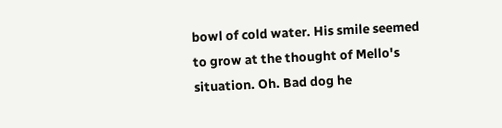bowl of cold water. His smile seemed to grow at the thought of Mello's situation. Oh. Bad dog he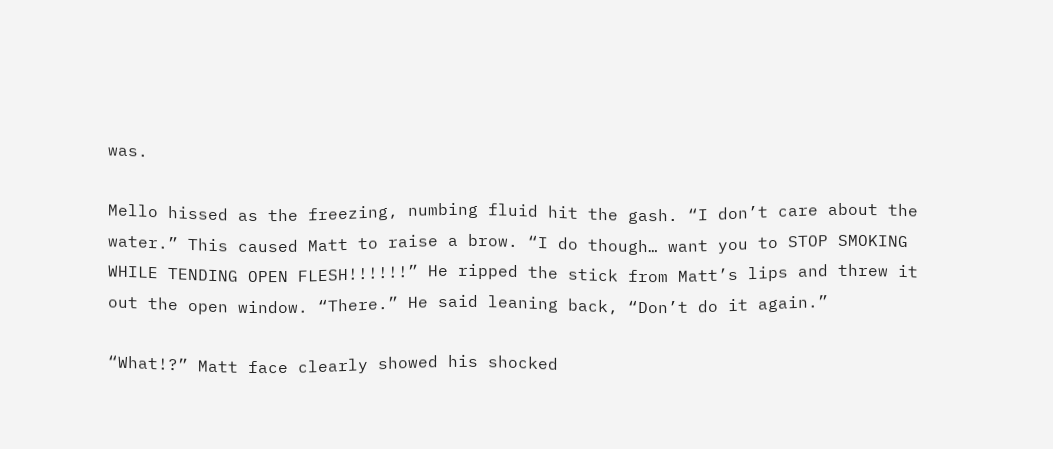was.

Mello hissed as the freezing, numbing fluid hit the gash. “I don’t care about the water.” This caused Matt to raise a brow. “I do though… want you to STOP SMOKING WHILE TENDING OPEN FLESH!!!!!!” He ripped the stick from Matt’s lips and threw it out the open window. “There.” He said leaning back, “Don’t do it again.”

“What!?” Matt face clearly showed his shocked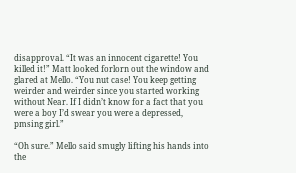disapproval. “It was an innocent cigarette! You killed it!” Matt looked forlorn out the window and glared at Mello. “You nut case! You keep getting weirder and weirder since you started working without Near. If I didn’t know for a fact that you were a boy I’d swear you were a depressed, pmsing girl.”

“Oh sure.” Mello said smugly lifting his hands into the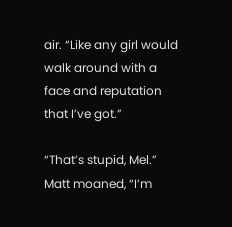air. “Like any girl would walk around with a face and reputation that I’ve got.”

“That’s stupid, Mel.” Matt moaned, “I’m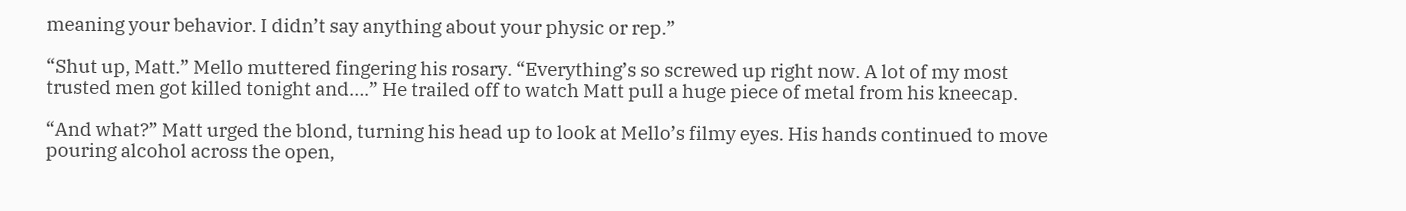meaning your behavior. I didn’t say anything about your physic or rep.”

“Shut up, Matt.” Mello muttered fingering his rosary. “Everything’s so screwed up right now. A lot of my most trusted men got killed tonight and….” He trailed off to watch Matt pull a huge piece of metal from his kneecap.

“And what?” Matt urged the blond, turning his head up to look at Mello’s filmy eyes. His hands continued to move pouring alcohol across the open,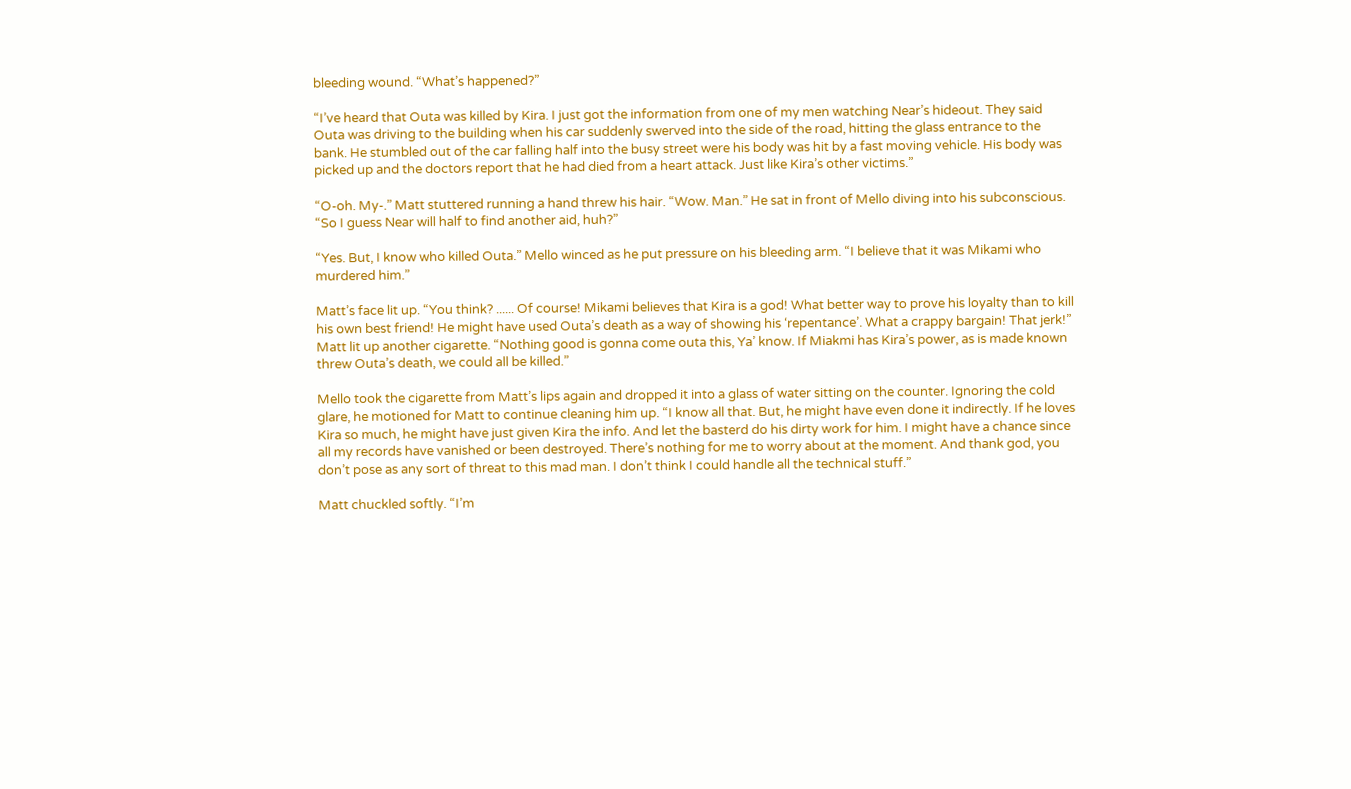bleeding wound. “What’s happened?”

“I’ve heard that Outa was killed by Kira. I just got the information from one of my men watching Near’s hideout. They said Outa was driving to the building when his car suddenly swerved into the side of the road, hitting the glass entrance to the bank. He stumbled out of the car falling half into the busy street were his body was hit by a fast moving vehicle. His body was picked up and the doctors report that he had died from a heart attack. Just like Kira’s other victims.”

“O-oh. My-.” Matt stuttered running a hand threw his hair. “Wow. Man.” He sat in front of Mello diving into his subconscious. “So I guess Near will half to find another aid, huh?”

“Yes. But, I know who killed Outa.” Mello winced as he put pressure on his bleeding arm. “I believe that it was Mikami who murdered him.”

Matt’s face lit up. “You think? ...... Of course! Mikami believes that Kira is a god! What better way to prove his loyalty than to kill his own best friend! He might have used Outa’s death as a way of showing his ‘repentance’. What a crappy bargain! That jerk!” Matt lit up another cigarette. “Nothing good is gonna come outa this, Ya’ know. If Miakmi has Kira’s power, as is made known threw Outa’s death, we could all be killed.”

Mello took the cigarette from Matt’s lips again and dropped it into a glass of water sitting on the counter. Ignoring the cold glare, he motioned for Matt to continue cleaning him up. “I know all that. But, he might have even done it indirectly. If he loves Kira so much, he might have just given Kira the info. And let the basterd do his dirty work for him. I might have a chance since all my records have vanished or been destroyed. There’s nothing for me to worry about at the moment. And thank god, you don’t pose as any sort of threat to this mad man. I don’t think I could handle all the technical stuff.”

Matt chuckled softly. “I’m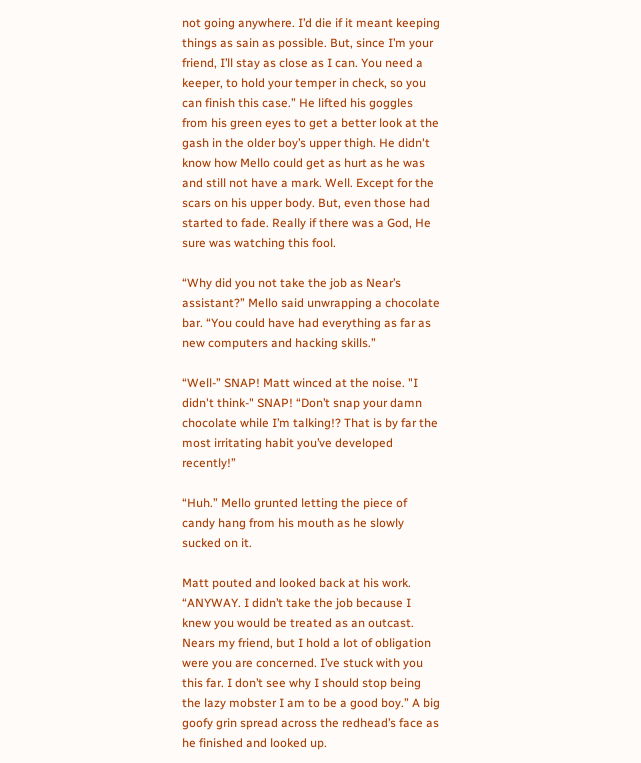not going anywhere. I’d die if it meant keeping things as sain as possible. But, since I’m your friend, I’ll stay as close as I can. You need a keeper, to hold your temper in check, so you can finish this case.” He lifted his goggles from his green eyes to get a better look at the gash in the older boy’s upper thigh. He didn't know how Mello could get as hurt as he was and still not have a mark. Well. Except for the scars on his upper body. But, even those had started to fade. Really if there was a God, He sure was watching this fool.

“Why did you not take the job as Near’s assistant?” Mello said unwrapping a chocolate bar. “You could have had everything as far as new computers and hacking skills.”

“Well-” SNAP! Matt winced at the noise. "I didn't think-" SNAP! “Don’t snap your damn chocolate while I’m talking!? That is by far the most irritating habit you’ve developed recently!”

“Huh.” Mello grunted letting the piece of candy hang from his mouth as he slowly sucked on it.

Matt pouted and looked back at his work. “ANYWAY. I didn’t take the job because I knew you would be treated as an outcast. Nears my friend, but I hold a lot of obligation were you are concerned. I’ve stuck with you this far. I don’t see why I should stop being the lazy mobster I am to be a good boy.” A big goofy grin spread across the redhead’s face as he finished and looked up.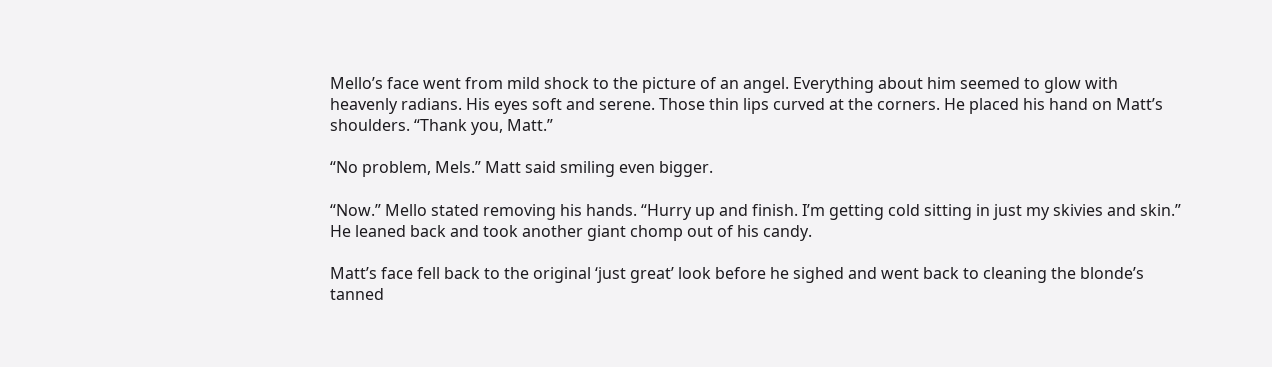Mello’s face went from mild shock to the picture of an angel. Everything about him seemed to glow with heavenly radians. His eyes soft and serene. Those thin lips curved at the corners. He placed his hand on Matt’s shoulders. “Thank you, Matt.”

“No problem, Mels.” Matt said smiling even bigger.

“Now.” Mello stated removing his hands. “Hurry up and finish. I’m getting cold sitting in just my skivies and skin.” He leaned back and took another giant chomp out of his candy.

Matt’s face fell back to the original ‘just great’ look before he sighed and went back to cleaning the blonde’s tanned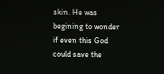skin. He was begining to wonder if even this God could save the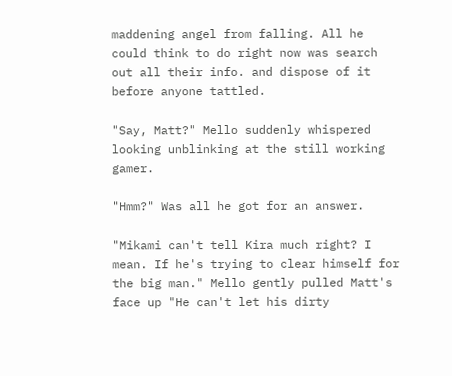maddening angel from falling. All he could think to do right now was search out all their info. and dispose of it before anyone tattled.

"Say, Matt?" Mello suddenly whispered looking unblinking at the still working gamer.

"Hmm?" Was all he got for an answer.

"Mikami can't tell Kira much right? I mean. If he's trying to clear himself for the big man." Mello gently pulled Matt's face up "He can't let his dirty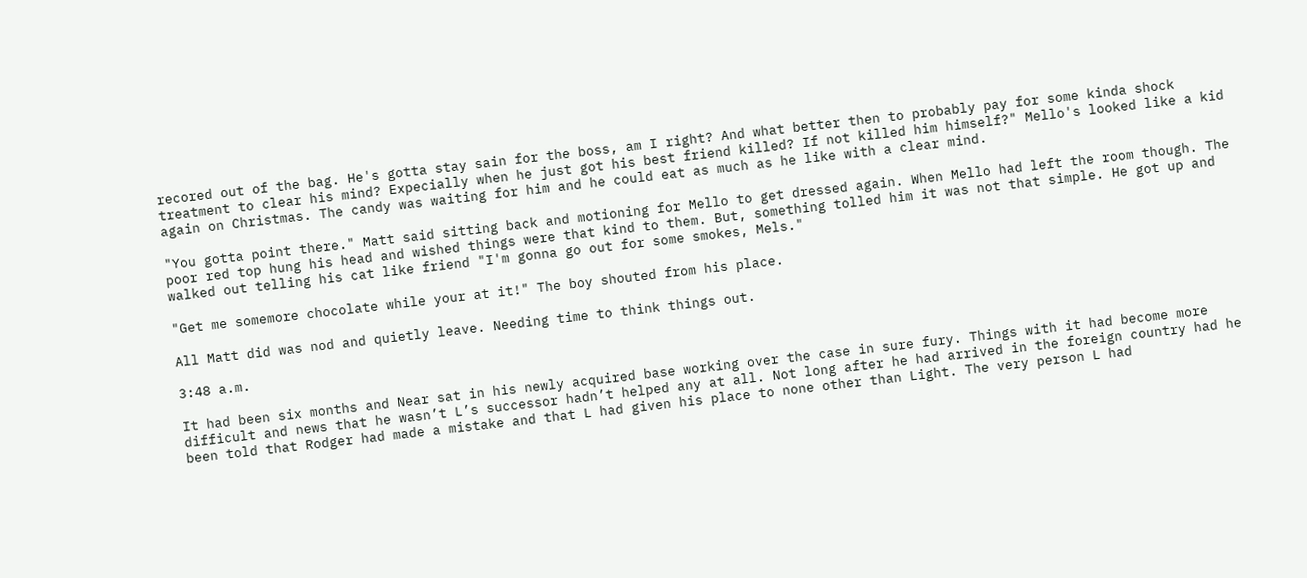recored out of the bag. He's gotta stay sain for the boss, am I right? And what better then to probably pay for some kinda shock treatment to clear his mind? Expecially when he just got his best friend killed? If not killed him himself?" Mello's looked like a kid again on Christmas. The candy was waiting for him and he could eat as much as he like with a clear mind.

"You gotta point there." Matt said sitting back and motioning for Mello to get dressed again. When Mello had left the room though. The poor red top hung his head and wished things were that kind to them. But, something tolled him it was not that simple. He got up and walked out telling his cat like friend "I'm gonna go out for some smokes, Mels."

"Get me somemore chocolate while your at it!" The boy shouted from his place.

All Matt did was nod and quietly leave. Needing time to think things out.

3:48 a.m.

It had been six months and Near sat in his newly acquired base working over the case in sure fury. Things with it had become more difficult and news that he wasn’t L’s successor hadn’t helped any at all. Not long after he had arrived in the foreign country had he been told that Rodger had made a mistake and that L had given his place to none other than Light. The very person L had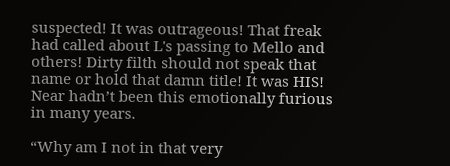suspected! It was outrageous! That freak had called about L's passing to Mello and others! Dirty filth should not speak that name or hold that damn title! It was HIS! Near hadn’t been this emotionally furious in many years.

“Why am I not in that very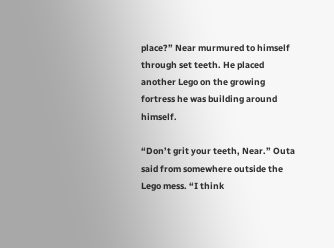place?” Near murmured to himself through set teeth. He placed another Lego on the growing fortress he was building around himself.

“Don’t grit your teeth, Near.” Outa said from somewhere outside the Lego mess. “I think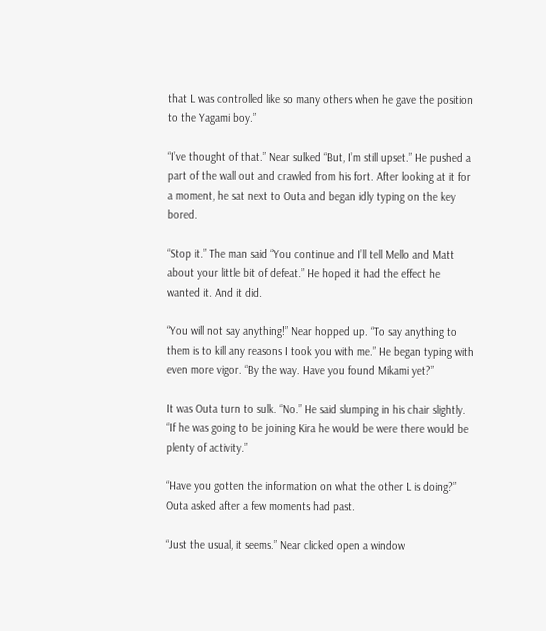that L was controlled like so many others when he gave the position to the Yagami boy.”

“I’ve thought of that.” Near sulked “But, I’m still upset.” He pushed a part of the wall out and crawled from his fort. After looking at it for a moment, he sat next to Outa and began idly typing on the key bored.

“Stop it.” The man said “You continue and I’ll tell Mello and Matt about your little bit of defeat.” He hoped it had the effect he wanted it. And it did.

“You will not say anything!” Near hopped up. “To say anything to them is to kill any reasons I took you with me.” He began typing with even more vigor. “By the way. Have you found Mikami yet?”

It was Outa turn to sulk. “No.” He said slumping in his chair slightly. “If he was going to be joining Kira he would be were there would be plenty of activity.”

“Have you gotten the information on what the other L is doing?” Outa asked after a few moments had past.

“Just the usual, it seems.” Near clicked open a window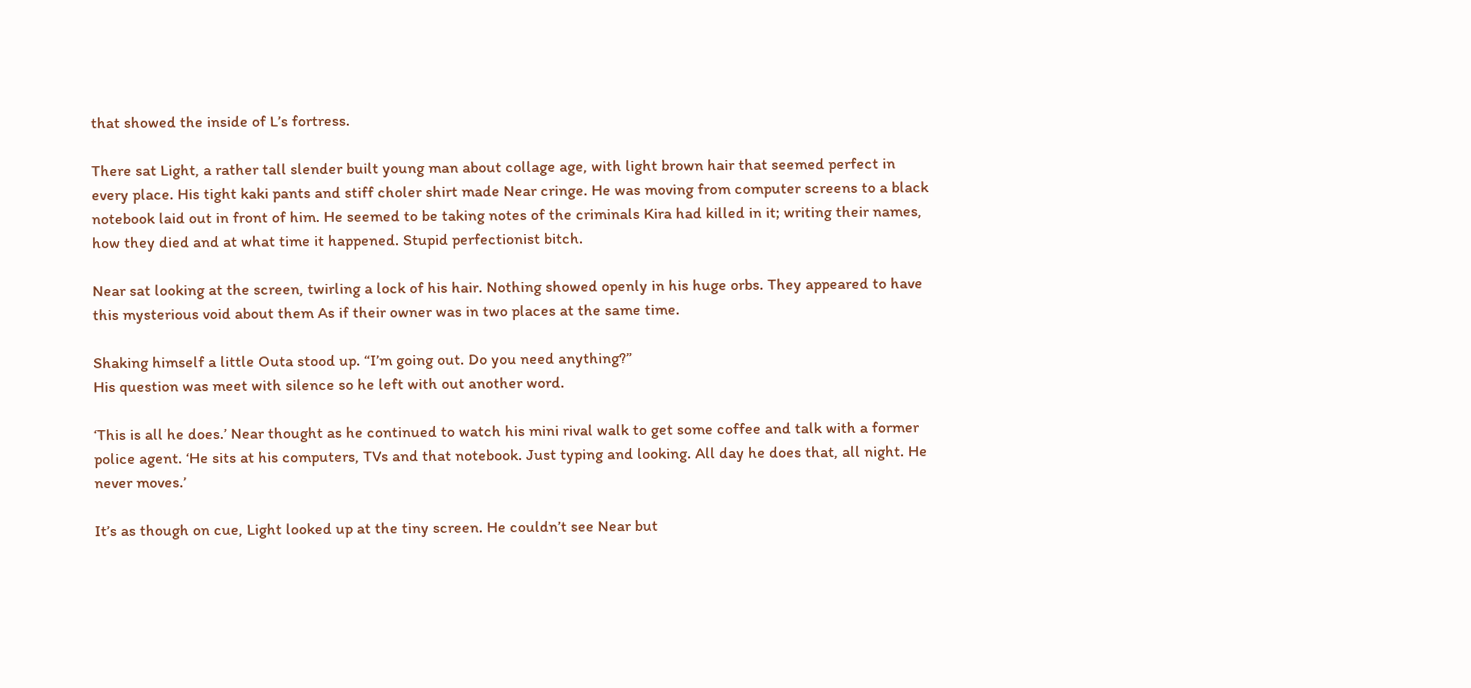that showed the inside of L’s fortress.

There sat Light, a rather tall slender built young man about collage age, with light brown hair that seemed perfect in every place. His tight kaki pants and stiff choler shirt made Near cringe. He was moving from computer screens to a black notebook laid out in front of him. He seemed to be taking notes of the criminals Kira had killed in it; writing their names, how they died and at what time it happened. Stupid perfectionist bitch.

Near sat looking at the screen, twirling a lock of his hair. Nothing showed openly in his huge orbs. They appeared to have this mysterious void about them As if their owner was in two places at the same time.

Shaking himself a little Outa stood up. “I’m going out. Do you need anything?”
His question was meet with silence so he left with out another word.

‘This is all he does.’ Near thought as he continued to watch his mini rival walk to get some coffee and talk with a former police agent. ‘He sits at his computers, TVs and that notebook. Just typing and looking. All day he does that, all night. He never moves.’

It’s as though on cue, Light looked up at the tiny screen. He couldn’t see Near but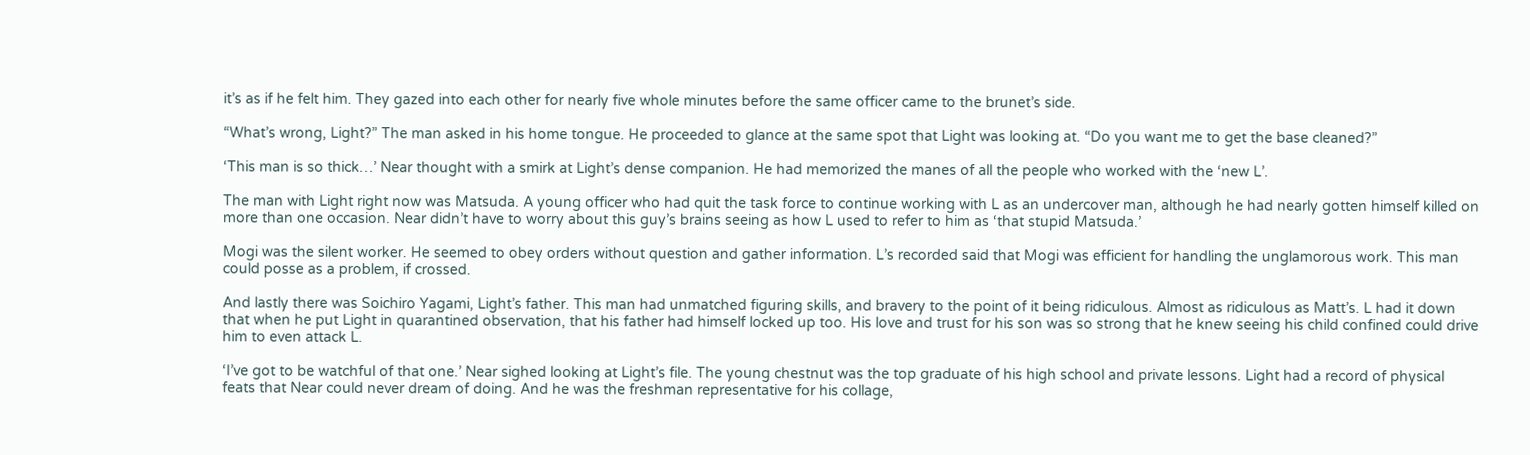it’s as if he felt him. They gazed into each other for nearly five whole minutes before the same officer came to the brunet’s side.

“What’s wrong, Light?” The man asked in his home tongue. He proceeded to glance at the same spot that Light was looking at. “Do you want me to get the base cleaned?”

‘This man is so thick…’ Near thought with a smirk at Light’s dense companion. He had memorized the manes of all the people who worked with the ‘new L’.

The man with Light right now was Matsuda. A young officer who had quit the task force to continue working with L as an undercover man, although he had nearly gotten himself killed on more than one occasion. Near didn’t have to worry about this guy’s brains seeing as how L used to refer to him as ‘that stupid Matsuda.’

Mogi was the silent worker. He seemed to obey orders without question and gather information. L’s recorded said that Mogi was efficient for handling the unglamorous work. This man could posse as a problem, if crossed.

And lastly there was Soichiro Yagami, Light’s father. This man had unmatched figuring skills, and bravery to the point of it being ridiculous. Almost as ridiculous as Matt’s. L had it down that when he put Light in quarantined observation, that his father had himself locked up too. His love and trust for his son was so strong that he knew seeing his child confined could drive him to even attack L.

‘I’ve got to be watchful of that one.’ Near sighed looking at Light’s file. The young chestnut was the top graduate of his high school and private lessons. Light had a record of physical feats that Near could never dream of doing. And he was the freshman representative for his collage,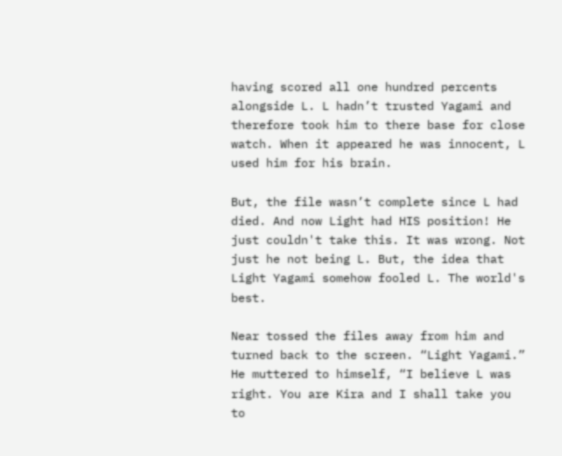having scored all one hundred percents alongside L. L hadn’t trusted Yagami and therefore took him to there base for close watch. When it appeared he was innocent, L used him for his brain.

But, the file wasn’t complete since L had died. And now Light had HIS position! He just couldn't take this. It was wrong. Not just he not being L. But, the idea that Light Yagami somehow fooled L. The world's best.

Near tossed the files away from him and turned back to the screen. “Light Yagami.” He muttered to himself, “I believe L was right. You are Kira and I shall take you to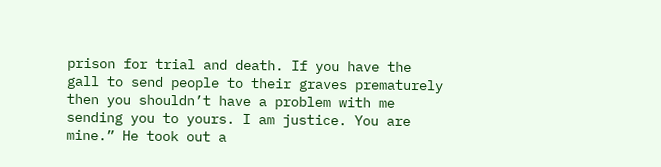prison for trial and death. If you have the gall to send people to their graves prematurely then you shouldn’t have a problem with me sending you to yours. I am justice. You are mine.” He took out a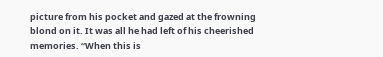picture from his pocket and gazed at the frowning blond on it. It was all he had left of his cheerished memories. “When this is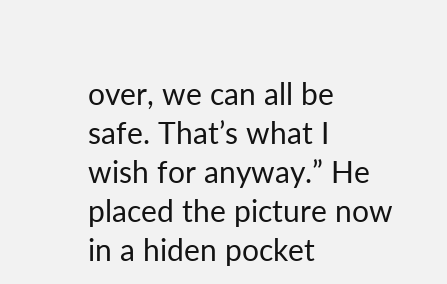over, we can all be safe. That’s what I wish for anyway.” He placed the picture now in a hiden pocket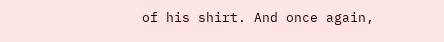of his shirt. And once again,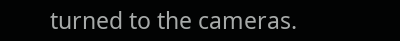turned to the cameras.